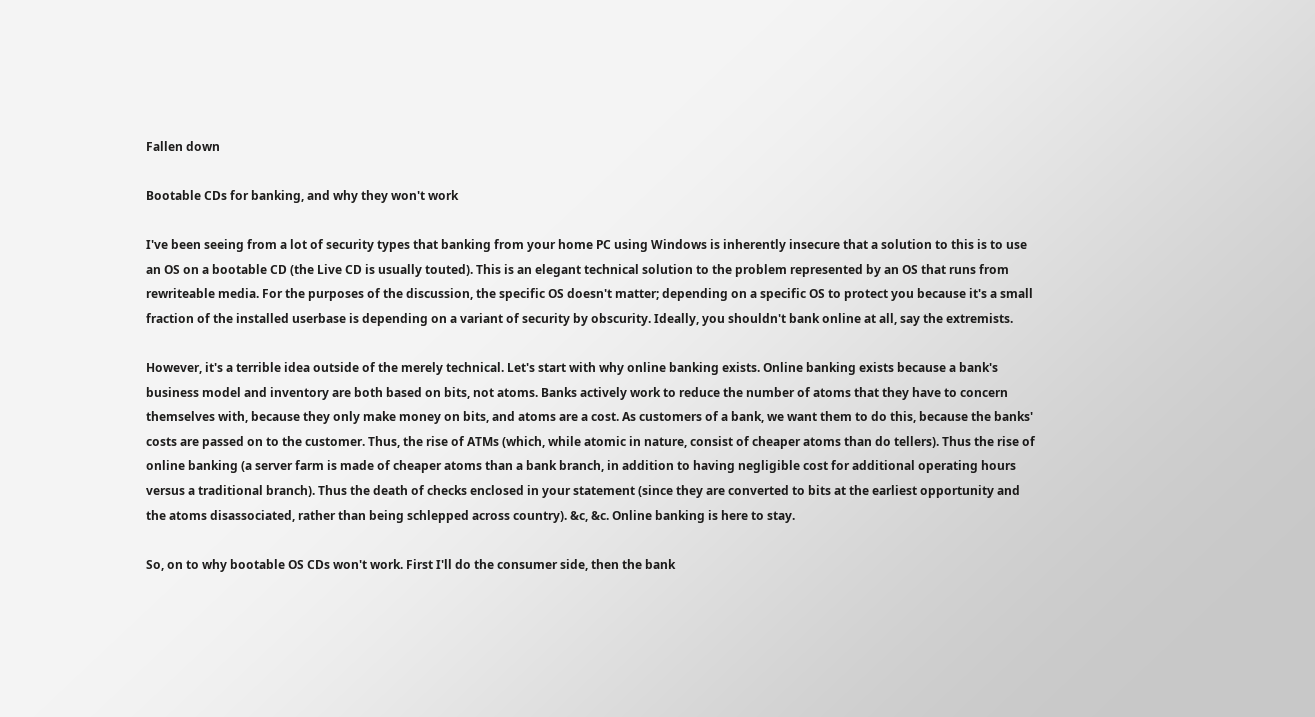Fallen down

Bootable CDs for banking, and why they won't work

I've been seeing from a lot of security types that banking from your home PC using Windows is inherently insecure that a solution to this is to use an OS on a bootable CD (the Live CD is usually touted). This is an elegant technical solution to the problem represented by an OS that runs from rewriteable media. For the purposes of the discussion, the specific OS doesn't matter; depending on a specific OS to protect you because it's a small fraction of the installed userbase is depending on a variant of security by obscurity. Ideally, you shouldn't bank online at all, say the extremists.

However, it's a terrible idea outside of the merely technical. Let's start with why online banking exists. Online banking exists because a bank's business model and inventory are both based on bits, not atoms. Banks actively work to reduce the number of atoms that they have to concern themselves with, because they only make money on bits, and atoms are a cost. As customers of a bank, we want them to do this, because the banks' costs are passed on to the customer. Thus, the rise of ATMs (which, while atomic in nature, consist of cheaper atoms than do tellers). Thus the rise of online banking (a server farm is made of cheaper atoms than a bank branch, in addition to having negligible cost for additional operating hours versus a traditional branch). Thus the death of checks enclosed in your statement (since they are converted to bits at the earliest opportunity and the atoms disassociated, rather than being schlepped across country). &c, &c. Online banking is here to stay.

So, on to why bootable OS CDs won't work. First I'll do the consumer side, then the bank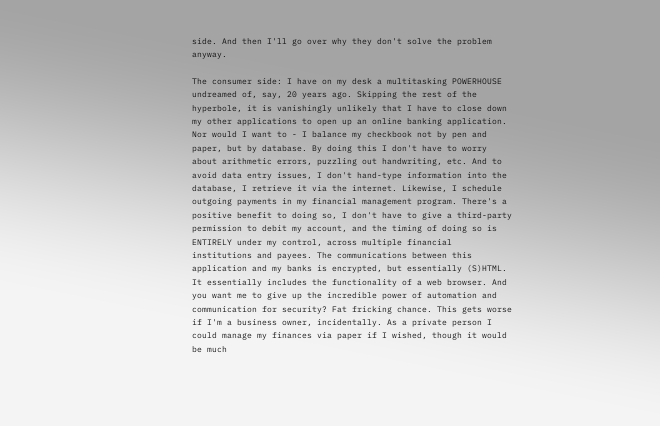side. And then I'll go over why they don't solve the problem anyway.

The consumer side: I have on my desk a multitasking POWERHOUSE undreamed of, say, 20 years ago. Skipping the rest of the hyperbole, it is vanishingly unlikely that I have to close down my other applications to open up an online banking application. Nor would I want to - I balance my checkbook not by pen and paper, but by database. By doing this I don't have to worry about arithmetic errors, puzzling out handwriting, etc. And to avoid data entry issues, I don't hand-type information into the database, I retrieve it via the internet. Likewise, I schedule outgoing payments in my financial management program. There's a positive benefit to doing so, I don't have to give a third-party permission to debit my account, and the timing of doing so is ENTIRELY under my control, across multiple financial institutions and payees. The communications between this application and my banks is encrypted, but essentially (S)HTML. It essentially includes the functionality of a web browser. And you want me to give up the incredible power of automation and communication for security? Fat fricking chance. This gets worse if I'm a business owner, incidentally. As a private person I could manage my finances via paper if I wished, though it would be much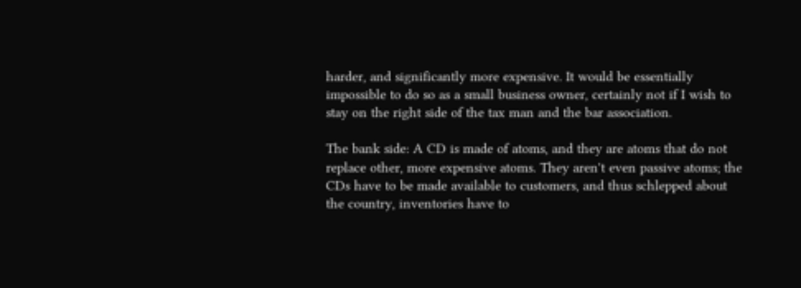harder, and significantly more expensive. It would be essentially impossible to do so as a small business owner, certainly not if I wish to stay on the right side of the tax man and the bar association.

The bank side: A CD is made of atoms, and they are atoms that do not replace other, more expensive atoms. They aren't even passive atoms; the CDs have to be made available to customers, and thus schlepped about the country, inventories have to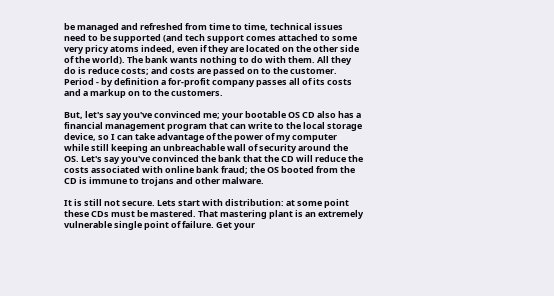be managed and refreshed from time to time, technical issues need to be supported (and tech support comes attached to some very pricy atoms indeed, even if they are located on the other side of the world). The bank wants nothing to do with them. All they do is reduce costs; and costs are passed on to the customer. Period - by definition a for-profit company passes all of its costs and a markup on to the customers.

But, let's say you've convinced me; your bootable OS CD also has a financial management program that can write to the local storage device, so I can take advantage of the power of my computer while still keeping an unbreachable wall of security around the OS. Let's say you've convinced the bank that the CD will reduce the costs associated with online bank fraud; the OS booted from the CD is immune to trojans and other malware.

It is still not secure. Lets start with distribution: at some point these CDs must be mastered. That mastering plant is an extremely vulnerable single point of failure. Get your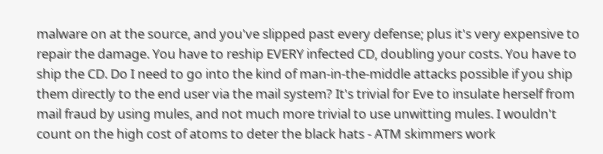malware on at the source, and you've slipped past every defense; plus it's very expensive to repair the damage. You have to reship EVERY infected CD, doubling your costs. You have to ship the CD. Do I need to go into the kind of man-in-the-middle attacks possible if you ship them directly to the end user via the mail system? It's trivial for Eve to insulate herself from mail fraud by using mules, and not much more trivial to use unwitting mules. I wouldn't count on the high cost of atoms to deter the black hats - ATM skimmers work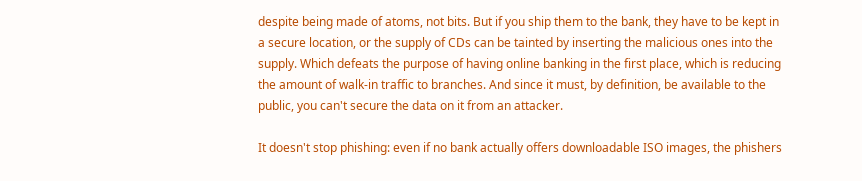despite being made of atoms, not bits. But if you ship them to the bank, they have to be kept in a secure location, or the supply of CDs can be tainted by inserting the malicious ones into the supply. Which defeats the purpose of having online banking in the first place, which is reducing the amount of walk-in traffic to branches. And since it must, by definition, be available to the public, you can't secure the data on it from an attacker.

It doesn't stop phishing: even if no bank actually offers downloadable ISO images, the phishers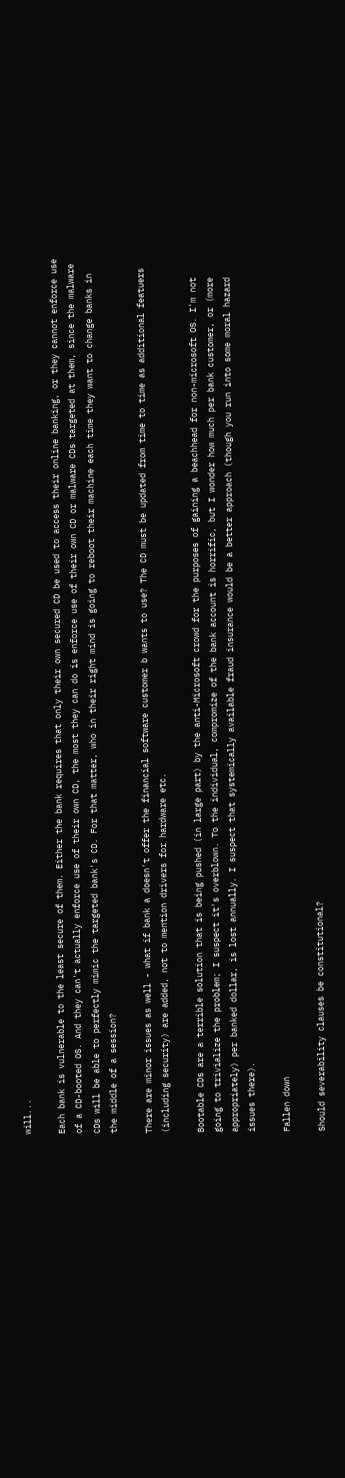will...

Each bank is vulnerable to the least secure of them. Either the bank requires that only their own secured CD be used to access their online banking, or they cannot enforce use of a CD-booted OS. And they can't actually enforce use of their own CD, the most they can do is enforce use of their own CD or malware CDs targeted at them, since the malware CDs will be able to perfectly mimic the targeted bank's CD. For that matter, who in their right mind is going to reboot their machine each time they want to change banks in the middle of a session?

There are minor issues as well - what if bank a doesn't offer the financial software customer b wants to use? The CD must be updated from time to time as additional featuers (including security) are added, not to mention drivers for hardware etc.

Bootable CDs are a terrible solution that is being pushed (in large part) by the anti-Microsoft crowd for the purposes of gaining a beachhead for non-microsoft OS. I'm not going to trivialize the problem; I suspect it's overblown. To the individual, compromize of the bank account is horrific, but I wonder how much per bank customer, or (more appropriately) per banked dollar, is lost annually. I suspect that systemically available fraud insurance would be a better approach (though you run into some moral hazard issues there).

Fallen down

Should severability clauses be constitutional?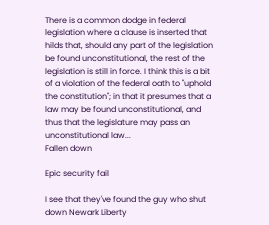There is a common dodge in federal legislation where a clause is inserted that hilds that, should any part of the legislation be found unconstitutional, the rest of the legislation is still in force. I think this is a bit of a violation of the federal oath to "uphold the constitution"; in that it presumes that a law may be found unconstitutional, and thus that the legislature may pass an unconstitutional law...
Fallen down

Epic security fail

I see that they've found the guy who shut down Newark Liberty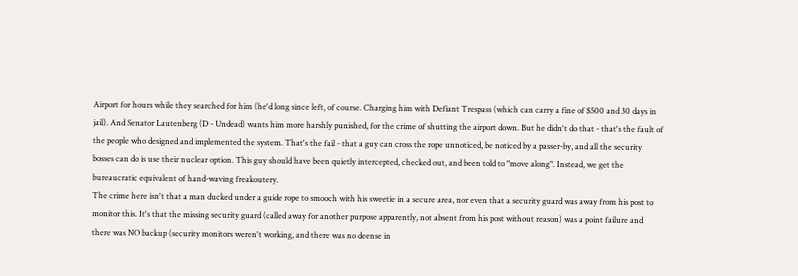Airport for hours while they searched for him (he'd long since left, of course. Charging him with Defiant Trespass (which can carry a fine of $500 and 30 days in jail). And Senator Lautenberg (D - Undead) wants him more harshly punished, for the crime of shutting the airport down. But he didn't do that - that's the fault of the people who designed and implemented the system. That's the fail - that a guy can cross the rope unnoticed, be noticed by a passer-by, and all the security bosses can do is use their nuclear option. This guy should have been quietly intercepted, checked out, and been told to "move along". Instead, we get the bureaucratic equivalent of hand-waving freakoutery.
The crime here isn't that a man ducked under a guide rope to smooch with his sweetie in a secure area, nor even that a security guard was away from his post to monitor this. It's that the missing security guard (called away for another purpose apparently, not absent from his post without reason) was a point failure and there was NO backup (security monitors weren't working, and there was no deense in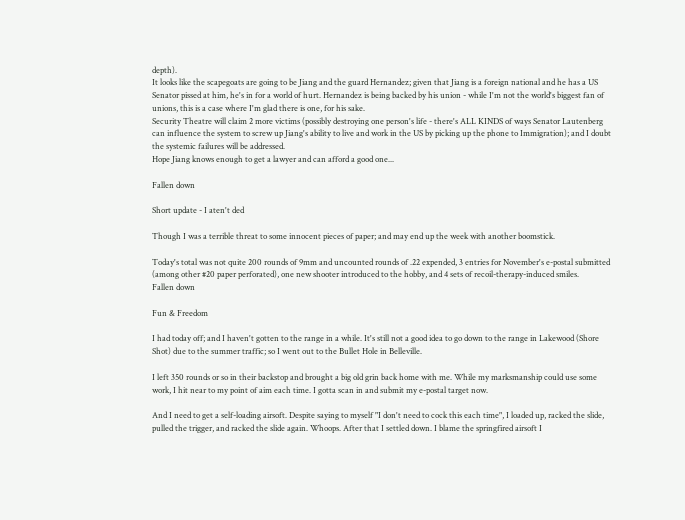depth).
It looks like the scapegoats are going to be Jiang and the guard Hernandez; given that Jiang is a foreign national and he has a US Senator pissed at him, he's in for a world of hurt. Hernandez is being backed by his union - while I'm not the world's biggest fan of unions, this is a case where I'm glad there is one, for his sake.
Security Theatre will claim 2 more victims (possibly destroying one person's life - there's ALL KINDS of ways Senator Lautenberg can influence the system to screw up Jiang's ability to live and work in the US by picking up the phone to Immigration); and I doubt the systemic failures will be addressed.
Hope Jiang knows enough to get a lawyer and can afford a good one...

Fallen down

Short update - I aten't ded

Though I was a terrible threat to some innocent pieces of paper; and may end up the week with another boomstick.

Today's total was not quite 200 rounds of 9mm and uncounted rounds of .22 expended, 3 entries for November's e-postal submitted (among other #20 paper perforated), one new shooter introduced to the hobby, and 4 sets of recoil-therapy-induced smiles.
Fallen down

Fun & Freedom

I had today off; and I haven't gotten to the range in a while. It's still not a good idea to go down to the range in Lakewood (Shore Shot) due to the summer traffic; so I went out to the Bullet Hole in Belleville.

I left 350 rounds or so in their backstop and brought a big old grin back home with me. While my marksmanship could use some work, I hit near to my point of aim each time. I gotta scan in and submit my e-postal target now.

And I need to get a self-loading airsoft. Despite saying to myself "I don't need to cock this each time", I loaded up, racked the slide, pulled the trigger, and racked the slide again. Whoops. After that I settled down. I blame the springfired airsoft I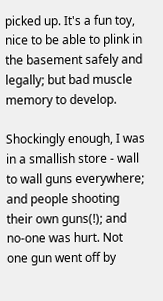picked up. It's a fun toy, nice to be able to plink in the basement safely and legally; but bad muscle memory to develop.

Shockingly enough, I was in a smallish store - wall to wall guns everywhere; and people shooting their own guns(!); and no-one was hurt. Not one gun went off by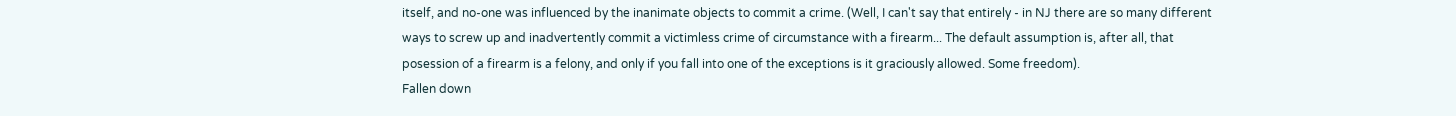itself, and no-one was influenced by the inanimate objects to commit a crime. (Well, I can't say that entirely - in NJ there are so many different ways to screw up and inadvertently commit a victimless crime of circumstance with a firearm... The default assumption is, after all, that posession of a firearm is a felony, and only if you fall into one of the exceptions is it graciously allowed. Some freedom).
Fallen down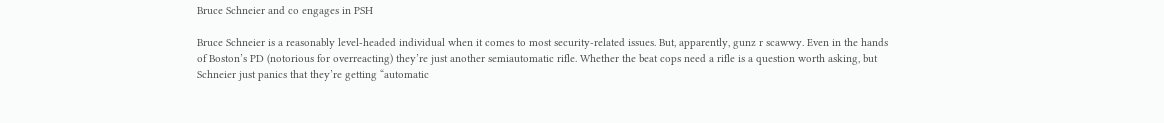Bruce Schneier and co engages in PSH

Bruce Schneier is a reasonably level-headed individual when it comes to most security-related issues. But, apparently, gunz r scawwy. Even in the hands of Boston’s PD (notorious for overreacting) they’re just another semiautomatic rifle. Whether the beat cops need a rifle is a question worth asking, but Schneier just panics that they’re getting “automatic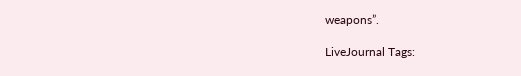weapons”.

LiveJournal Tags: